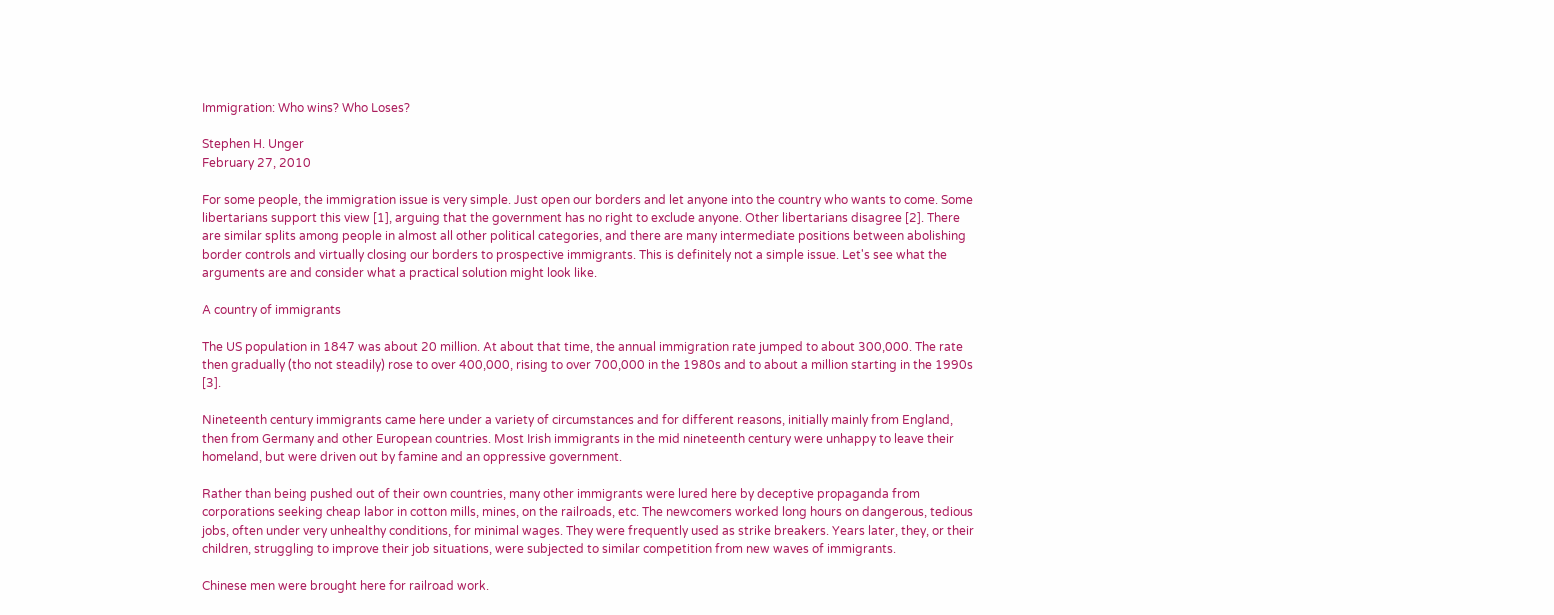Immigration: Who wins? Who Loses?

Stephen H. Unger
February 27, 2010

For some people, the immigration issue is very simple. Just open our borders and let anyone into the country who wants to come. Some libertarians support this view [1], arguing that the government has no right to exclude anyone. Other libertarians disagree [2]. There are similar splits among people in almost all other political categories, and there are many intermediate positions between abolishing border controls and virtually closing our borders to prospective immigrants. This is definitely not a simple issue. Let's see what the arguments are and consider what a practical solution might look like.

A country of immigrants

The US population in 1847 was about 20 million. At about that time, the annual immigration rate jumped to about 300,000. The rate then gradually (tho not steadily) rose to over 400,000, rising to over 700,000 in the 1980s and to about a million starting in the 1990s [3].

Nineteenth century immigrants came here under a variety of circumstances and for different reasons, initially mainly from England, then from Germany and other European countries. Most Irish immigrants in the mid nineteenth century were unhappy to leave their homeland, but were driven out by famine and an oppressive government.

Rather than being pushed out of their own countries, many other immigrants were lured here by deceptive propaganda from corporations seeking cheap labor in cotton mills, mines, on the railroads, etc. The newcomers worked long hours on dangerous, tedious jobs, often under very unhealthy conditions, for minimal wages. They were frequently used as strike breakers. Years later, they, or their children, struggling to improve their job situations, were subjected to similar competition from new waves of immigrants.

Chinese men were brought here for railroad work.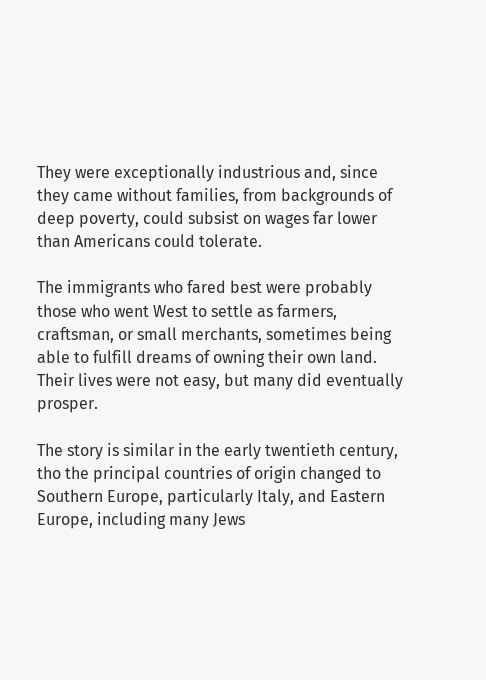They were exceptionally industrious and, since they came without families, from backgrounds of deep poverty, could subsist on wages far lower than Americans could tolerate.

The immigrants who fared best were probably those who went West to settle as farmers, craftsman, or small merchants, sometimes being able to fulfill dreams of owning their own land. Their lives were not easy, but many did eventually prosper.

The story is similar in the early twentieth century, tho the principal countries of origin changed to Southern Europe, particularly Italy, and Eastern Europe, including many Jews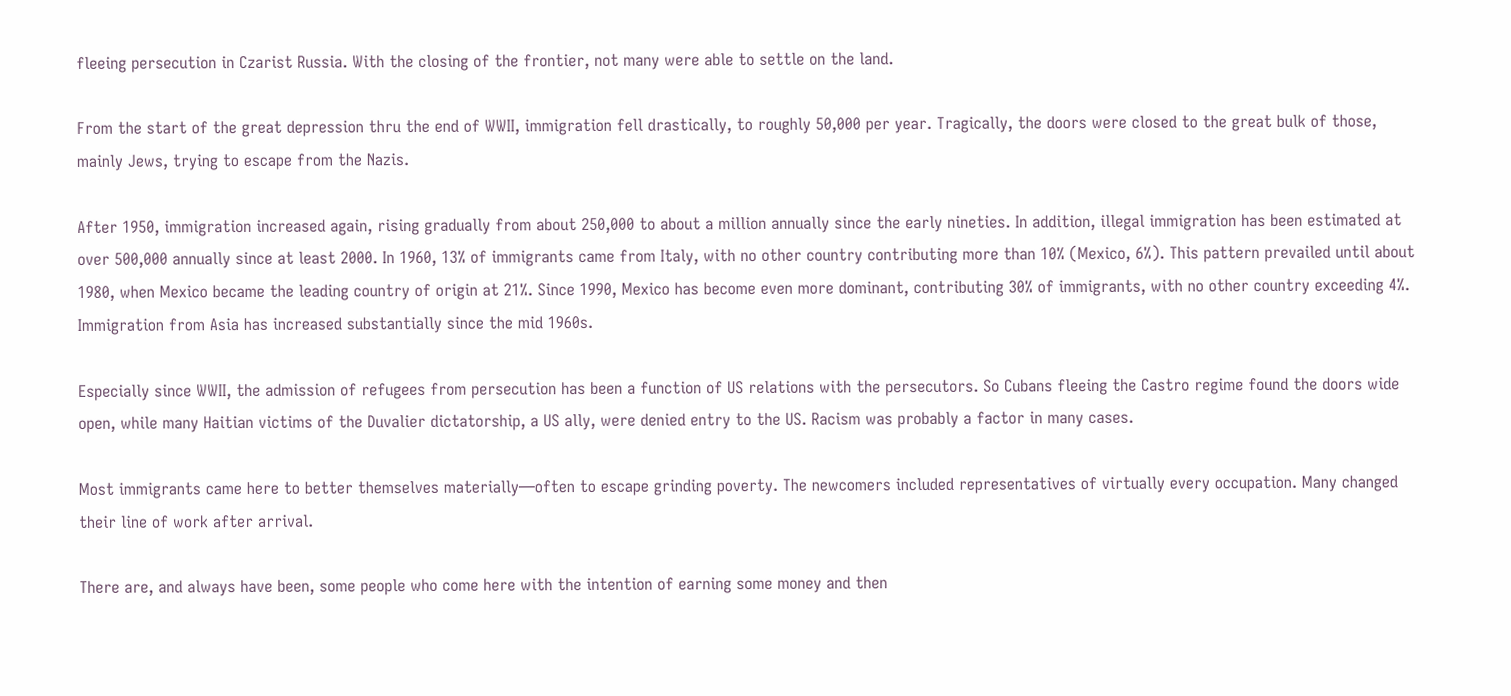fleeing persecution in Czarist Russia. With the closing of the frontier, not many were able to settle on the land.

From the start of the great depression thru the end of WWII, immigration fell drastically, to roughly 50,000 per year. Tragically, the doors were closed to the great bulk of those, mainly Jews, trying to escape from the Nazis.

After 1950, immigration increased again, rising gradually from about 250,000 to about a million annually since the early nineties. In addition, illegal immigration has been estimated at over 500,000 annually since at least 2000. In 1960, 13% of immigrants came from Italy, with no other country contributing more than 10% (Mexico, 6%). This pattern prevailed until about 1980, when Mexico became the leading country of origin at 21%. Since 1990, Mexico has become even more dominant, contributing 30% of immigrants, with no other country exceeding 4%. Immigration from Asia has increased substantially since the mid 1960s.

Especially since WWII, the admission of refugees from persecution has been a function of US relations with the persecutors. So Cubans fleeing the Castro regime found the doors wide open, while many Haitian victims of the Duvalier dictatorship, a US ally, were denied entry to the US. Racism was probably a factor in many cases.

Most immigrants came here to better themselves materially—often to escape grinding poverty. The newcomers included representatives of virtually every occupation. Many changed their line of work after arrival.

There are, and always have been, some people who come here with the intention of earning some money and then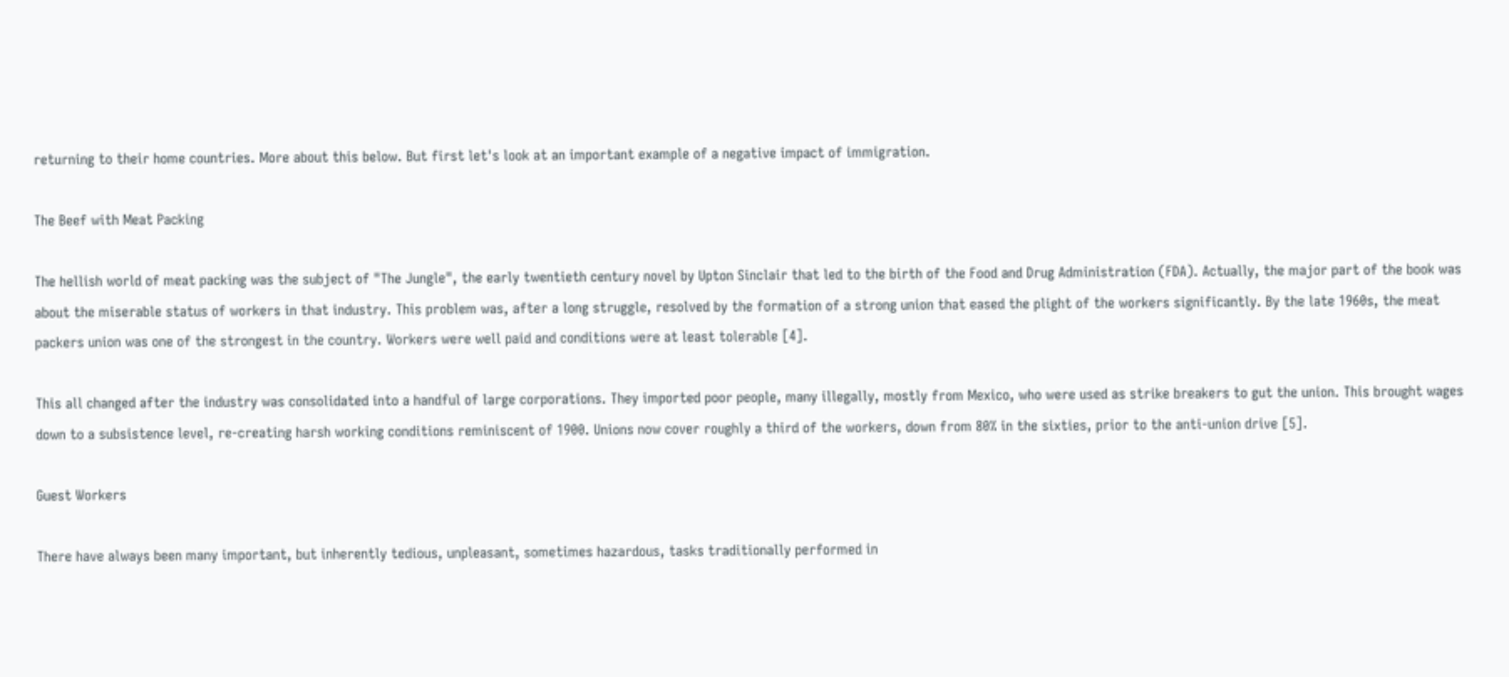returning to their home countries. More about this below. But first let's look at an important example of a negative impact of immigration.

The Beef with Meat Packing

The hellish world of meat packing was the subject of "The Jungle", the early twentieth century novel by Upton Sinclair that led to the birth of the Food and Drug Administration (FDA). Actually, the major part of the book was about the miserable status of workers in that industry. This problem was, after a long struggle, resolved by the formation of a strong union that eased the plight of the workers significantly. By the late 1960s, the meat packers union was one of the strongest in the country. Workers were well paid and conditions were at least tolerable [4].

This all changed after the industry was consolidated into a handful of large corporations. They imported poor people, many illegally, mostly from Mexico, who were used as strike breakers to gut the union. This brought wages down to a subsistence level, re-creating harsh working conditions reminiscent of 1900. Unions now cover roughly a third of the workers, down from 80% in the sixties, prior to the anti-union drive [5].

Guest Workers

There have always been many important, but inherently tedious, unpleasant, sometimes hazardous, tasks traditionally performed in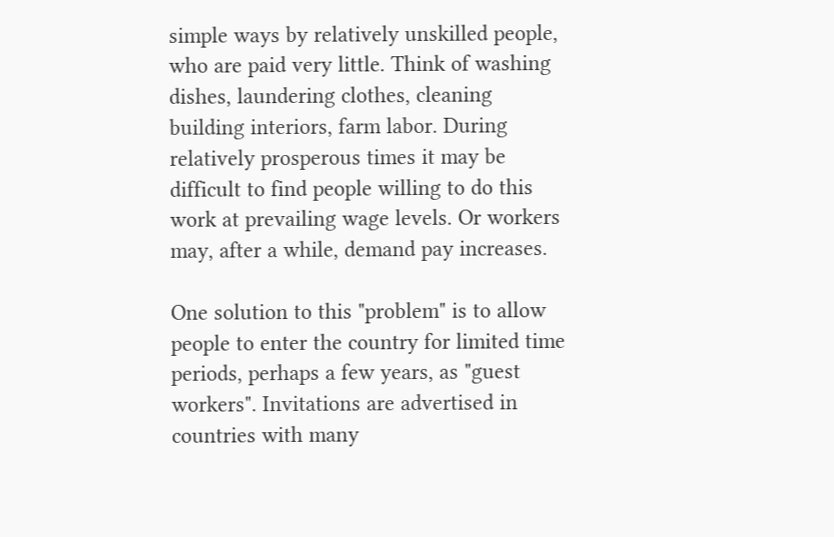simple ways by relatively unskilled people, who are paid very little. Think of washing dishes, laundering clothes, cleaning building interiors, farm labor. During relatively prosperous times it may be difficult to find people willing to do this work at prevailing wage levels. Or workers may, after a while, demand pay increases.

One solution to this "problem" is to allow people to enter the country for limited time periods, perhaps a few years, as "guest workers". Invitations are advertised in countries with many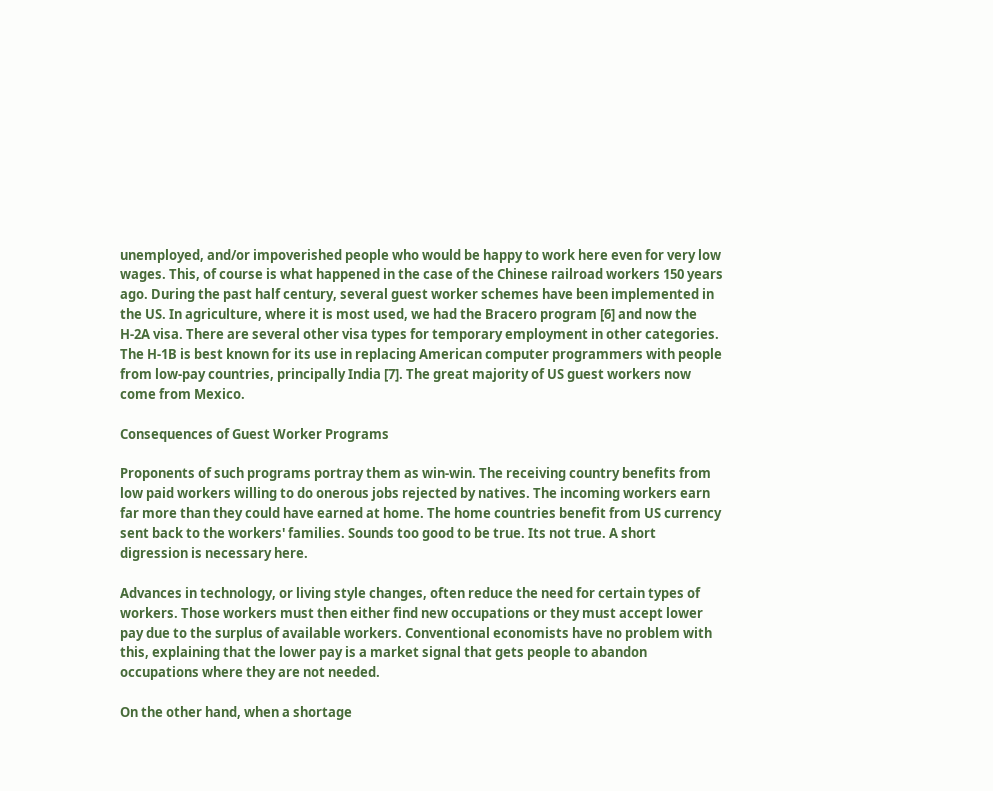unemployed, and/or impoverished people who would be happy to work here even for very low wages. This, of course is what happened in the case of the Chinese railroad workers 150 years ago. During the past half century, several guest worker schemes have been implemented in the US. In agriculture, where it is most used, we had the Bracero program [6] and now the H-2A visa. There are several other visa types for temporary employment in other categories. The H-1B is best known for its use in replacing American computer programmers with people from low-pay countries, principally India [7]. The great majority of US guest workers now come from Mexico.

Consequences of Guest Worker Programs

Proponents of such programs portray them as win-win. The receiving country benefits from low paid workers willing to do onerous jobs rejected by natives. The incoming workers earn far more than they could have earned at home. The home countries benefit from US currency sent back to the workers' families. Sounds too good to be true. Its not true. A short digression is necessary here.

Advances in technology, or living style changes, often reduce the need for certain types of workers. Those workers must then either find new occupations or they must accept lower pay due to the surplus of available workers. Conventional economists have no problem with this, explaining that the lower pay is a market signal that gets people to abandon occupations where they are not needed.

On the other hand, when a shortage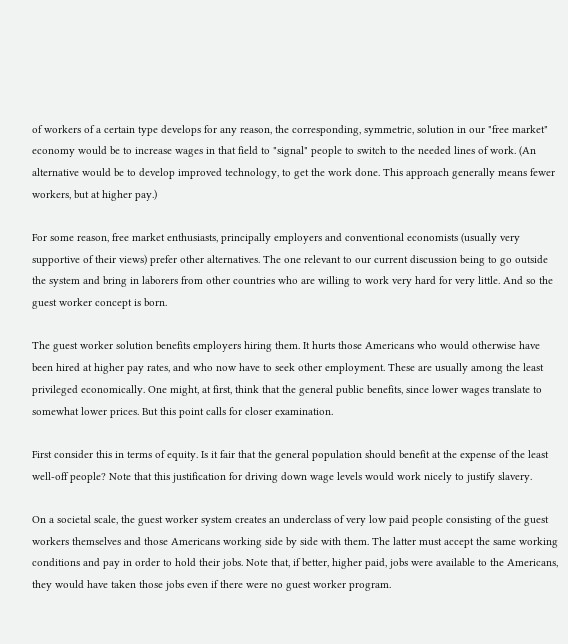of workers of a certain type develops for any reason, the corresponding, symmetric, solution in our "free market" economy would be to increase wages in that field to "signal" people to switch to the needed lines of work. (An alternative would be to develop improved technology, to get the work done. This approach generally means fewer workers, but at higher pay.)

For some reason, free market enthusiasts, principally employers and conventional economists (usually very supportive of their views) prefer other alternatives. The one relevant to our current discussion being to go outside the system and bring in laborers from other countries who are willing to work very hard for very little. And so the guest worker concept is born.

The guest worker solution benefits employers hiring them. It hurts those Americans who would otherwise have been hired at higher pay rates, and who now have to seek other employment. These are usually among the least privileged economically. One might, at first, think that the general public benefits, since lower wages translate to somewhat lower prices. But this point calls for closer examination.

First consider this in terms of equity. Is it fair that the general population should benefit at the expense of the least well-off people? Note that this justification for driving down wage levels would work nicely to justify slavery.

On a societal scale, the guest worker system creates an underclass of very low paid people consisting of the guest workers themselves and those Americans working side by side with them. The latter must accept the same working conditions and pay in order to hold their jobs. Note that, if better, higher paid, jobs were available to the Americans, they would have taken those jobs even if there were no guest worker program.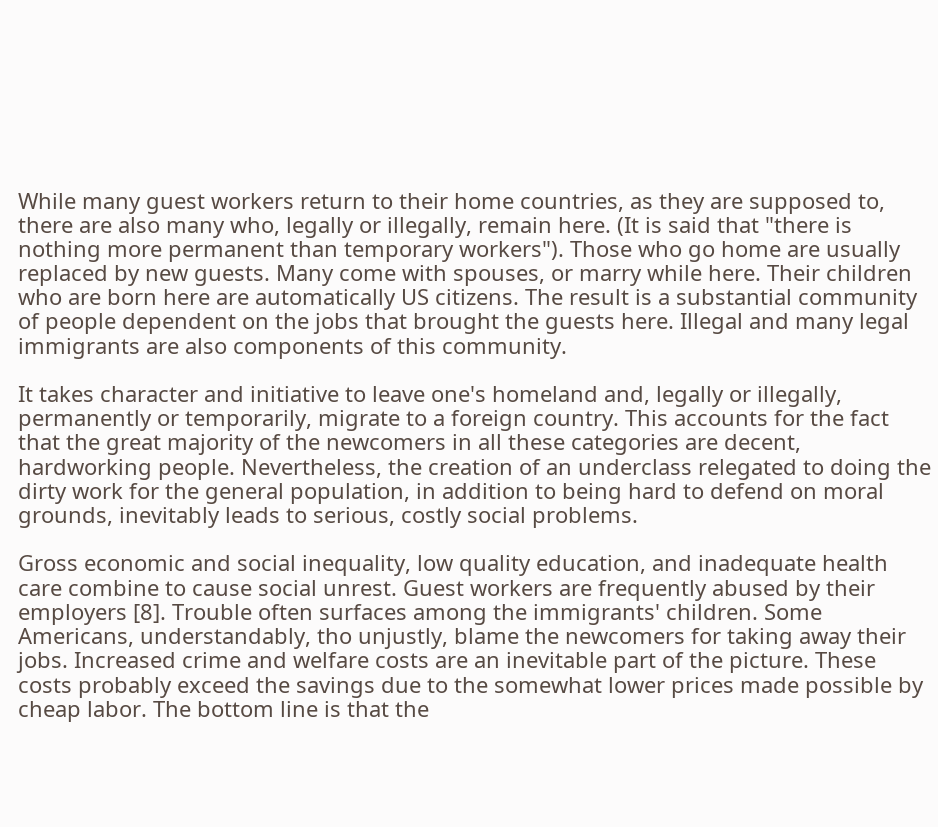While many guest workers return to their home countries, as they are supposed to, there are also many who, legally or illegally, remain here. (It is said that "there is nothing more permanent than temporary workers"). Those who go home are usually replaced by new guests. Many come with spouses, or marry while here. Their children who are born here are automatically US citizens. The result is a substantial community of people dependent on the jobs that brought the guests here. Illegal and many legal immigrants are also components of this community.

It takes character and initiative to leave one's homeland and, legally or illegally, permanently or temporarily, migrate to a foreign country. This accounts for the fact that the great majority of the newcomers in all these categories are decent, hardworking people. Nevertheless, the creation of an underclass relegated to doing the dirty work for the general population, in addition to being hard to defend on moral grounds, inevitably leads to serious, costly social problems.

Gross economic and social inequality, low quality education, and inadequate health care combine to cause social unrest. Guest workers are frequently abused by their employers [8]. Trouble often surfaces among the immigrants' children. Some Americans, understandably, tho unjustly, blame the newcomers for taking away their jobs. Increased crime and welfare costs are an inevitable part of the picture. These costs probably exceed the savings due to the somewhat lower prices made possible by cheap labor. The bottom line is that the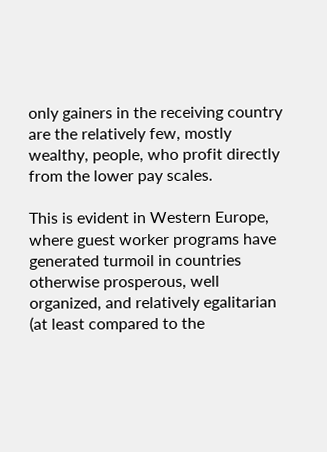only gainers in the receiving country are the relatively few, mostly wealthy, people, who profit directly from the lower pay scales.

This is evident in Western Europe, where guest worker programs have generated turmoil in countries otherwise prosperous, well organized, and relatively egalitarian (at least compared to the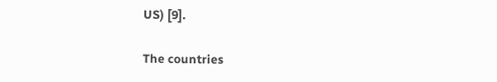US) [9].

The countries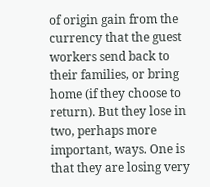of origin gain from the currency that the guest workers send back to their families, or bring home (if they choose to return). But they lose in two, perhaps more important, ways. One is that they are losing very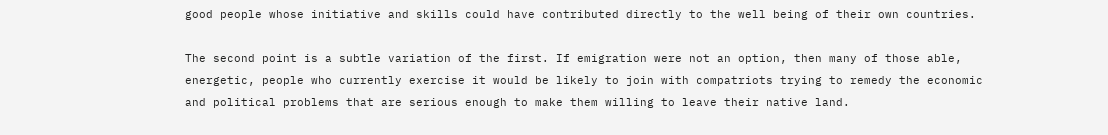good people whose initiative and skills could have contributed directly to the well being of their own countries.

The second point is a subtle variation of the first. If emigration were not an option, then many of those able, energetic, people who currently exercise it would be likely to join with compatriots trying to remedy the economic and political problems that are serious enough to make them willing to leave their native land.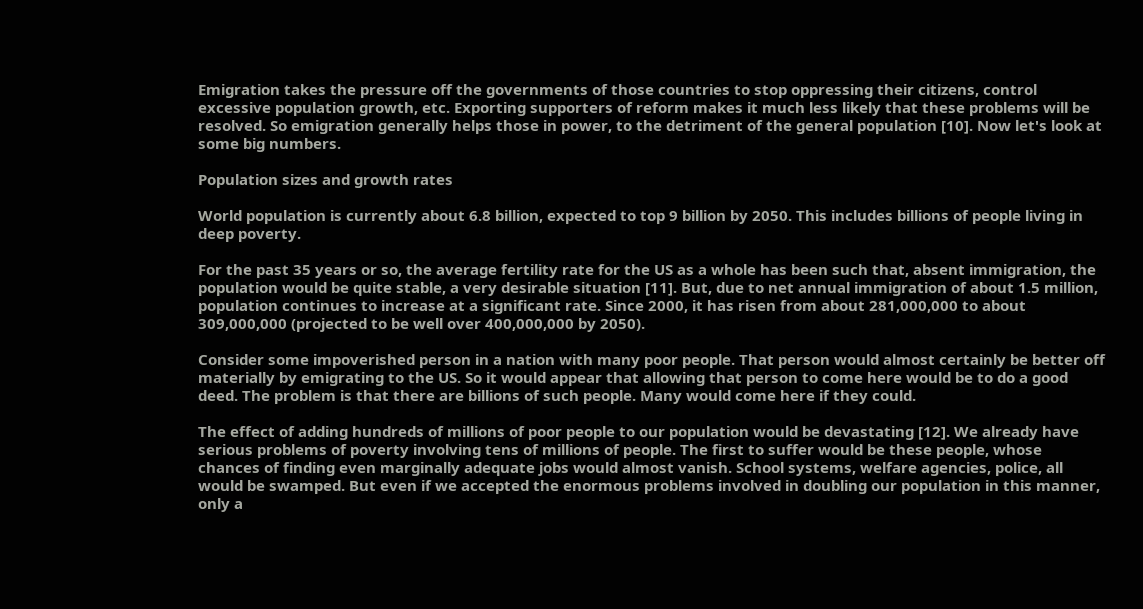Emigration takes the pressure off the governments of those countries to stop oppressing their citizens, control excessive population growth, etc. Exporting supporters of reform makes it much less likely that these problems will be resolved. So emigration generally helps those in power, to the detriment of the general population [10]. Now let's look at some big numbers.

Population sizes and growth rates

World population is currently about 6.8 billion, expected to top 9 billion by 2050. This includes billions of people living in deep poverty.

For the past 35 years or so, the average fertility rate for the US as a whole has been such that, absent immigration, the population would be quite stable, a very desirable situation [11]. But, due to net annual immigration of about 1.5 million, population continues to increase at a significant rate. Since 2000, it has risen from about 281,000,000 to about 309,000,000 (projected to be well over 400,000,000 by 2050).

Consider some impoverished person in a nation with many poor people. That person would almost certainly be better off materially by emigrating to the US. So it would appear that allowing that person to come here would be to do a good deed. The problem is that there are billions of such people. Many would come here if they could.

The effect of adding hundreds of millions of poor people to our population would be devastating [12]. We already have serious problems of poverty involving tens of millions of people. The first to suffer would be these people, whose chances of finding even marginally adequate jobs would almost vanish. School systems, welfare agencies, police, all would be swamped. But even if we accepted the enormous problems involved in doubling our population in this manner, only a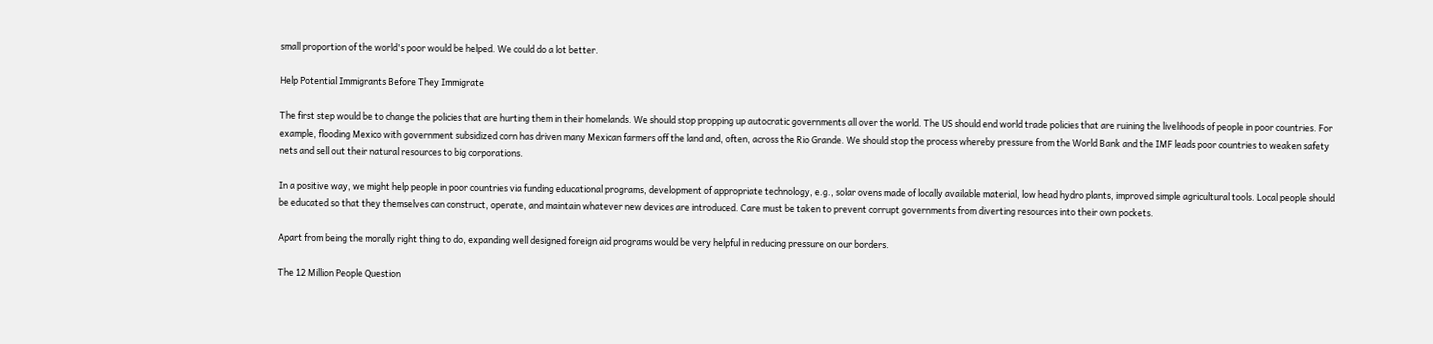small proportion of the world's poor would be helped. We could do a lot better.

Help Potential Immigrants Before They Immigrate

The first step would be to change the policies that are hurting them in their homelands. We should stop propping up autocratic governments all over the world. The US should end world trade policies that are ruining the livelihoods of people in poor countries. For example, flooding Mexico with government subsidized corn has driven many Mexican farmers off the land and, often, across the Rio Grande. We should stop the process whereby pressure from the World Bank and the IMF leads poor countries to weaken safety nets and sell out their natural resources to big corporations.

In a positive way, we might help people in poor countries via funding educational programs, development of appropriate technology, e.g., solar ovens made of locally available material, low head hydro plants, improved simple agricultural tools. Local people should be educated so that they themselves can construct, operate, and maintain whatever new devices are introduced. Care must be taken to prevent corrupt governments from diverting resources into their own pockets.

Apart from being the morally right thing to do, expanding well designed foreign aid programs would be very helpful in reducing pressure on our borders.

The 12 Million People Question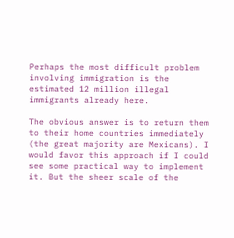Perhaps the most difficult problem involving immigration is the estimated 12 million illegal immigrants already here.

The obvious answer is to return them to their home countries immediately (the great majority are Mexicans). I would favor this approach if I could see some practical way to implement it. But the sheer scale of the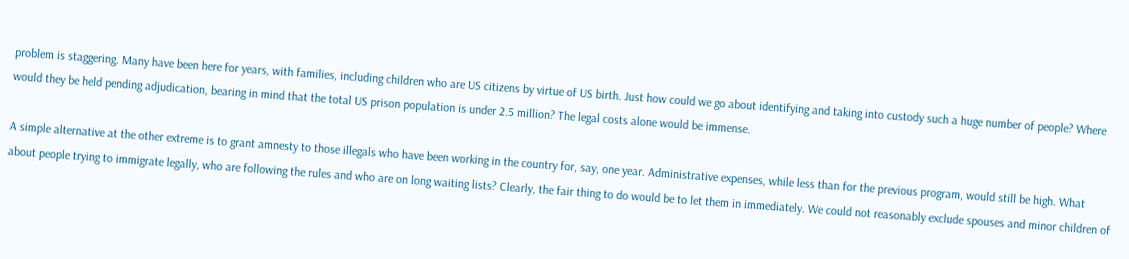problem is staggering. Many have been here for years, with families, including children who are US citizens by virtue of US birth. Just how could we go about identifying and taking into custody such a huge number of people? Where would they be held pending adjudication, bearing in mind that the total US prison population is under 2.5 million? The legal costs alone would be immense.

A simple alternative at the other extreme is to grant amnesty to those illegals who have been working in the country for, say, one year. Administrative expenses, while less than for the previous program, would still be high. What about people trying to immigrate legally, who are following the rules and who are on long waiting lists? Clearly, the fair thing to do would be to let them in immediately. We could not reasonably exclude spouses and minor children of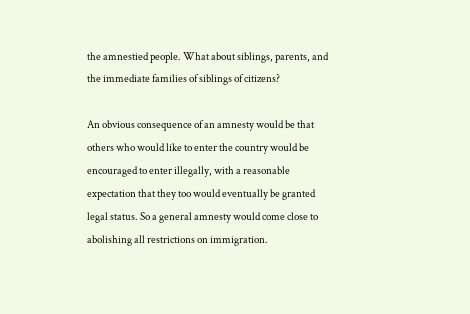the amnestied people. What about siblings, parents, and the immediate families of siblings of citizens?

An obvious consequence of an amnesty would be that others who would like to enter the country would be encouraged to enter illegally, with a reasonable expectation that they too would eventually be granted legal status. So a general amnesty would come close to abolishing all restrictions on immigration.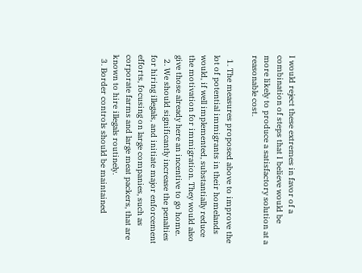I would reject these extremes in favor of a combination of steps that I believe would be more likely to produce a satisfactory solution at a reasonable cost.

  1. The measures proposed above to improve the lot of potential immigrants in their homelands would, if well implemented, substantially reduce the motivation for immigration. They would also give those already here an incentive to go home.
  2. We should significantly increase the penalties for hiring illegals, and initiate major enforcement efforts, focusing on large companies, such as corporate farms and large meat packers, that are known to hire illegals routinely.
  3. Border controls should be maintained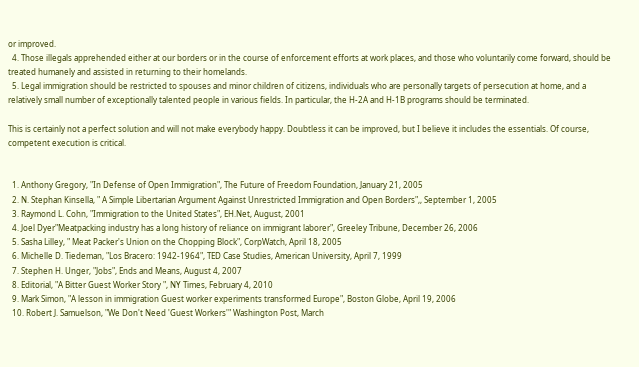or improved.
  4. Those illegals apprehended either at our borders or in the course of enforcement efforts at work places, and those who voluntarily come forward, should be treated humanely and assisted in returning to their homelands.
  5. Legal immigration should be restricted to spouses and minor children of citizens, individuals who are personally targets of persecution at home, and a relatively small number of exceptionally talented people in various fields. In particular, the H-2A and H-1B programs should be terminated.

This is certainly not a perfect solution and will not make everybody happy. Doubtless it can be improved, but I believe it includes the essentials. Of course, competent execution is critical.


  1. Anthony Gregory, "In Defense of Open Immigration", The Future of Freedom Foundation, January 21, 2005
  2. N. Stephan Kinsella, " A Simple Libertarian Argument Against Unrestricted Immigration and Open Borders",, September 1, 2005
  3. Raymond L. Cohn, "Immigration to the United States", EH.Net, August, 2001
  4. Joel Dyer"Meatpacking industry has a long history of reliance on immigrant laborer", Greeley Tribune, December 26, 2006
  5. Sasha Lilley, " Meat Packer's Union on the Chopping Block", CorpWatch, April 18, 2005
  6. Michelle D. Tiedeman, "Los Bracero: 1942-1964", TED Case Studies, American University, April 7, 1999
  7. Stephen H. Unger, "Jobs", Ends and Means, August 4, 2007
  8. Editorial, "A Bitter Guest Worker Story ", NY Times, February 4, 2010
  9. Mark Simon, "A lesson in immigration Guest worker experiments transformed Europe", Boston Globe, April 19, 2006
  10. Robert J. Samuelson, "We Don't Need 'Guest Workers'" Washington Post, March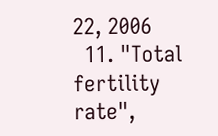22, 2006
  11. "Total fertility rate",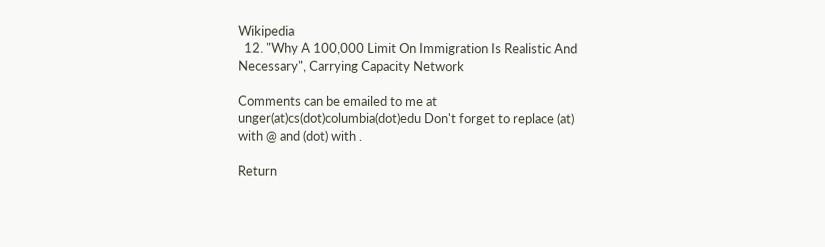Wikipedia
  12. "Why A 100,000 Limit On Immigration Is Realistic And Necessary", Carrying Capacity Network

Comments can be emailed to me at unger(at)cs(dot)columbia(dot)edu Don't forget to replace (at) with @ and (dot) with .

Return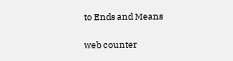to Ends and Means

web counter